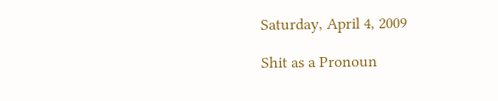Saturday, April 4, 2009

Shit as a Pronoun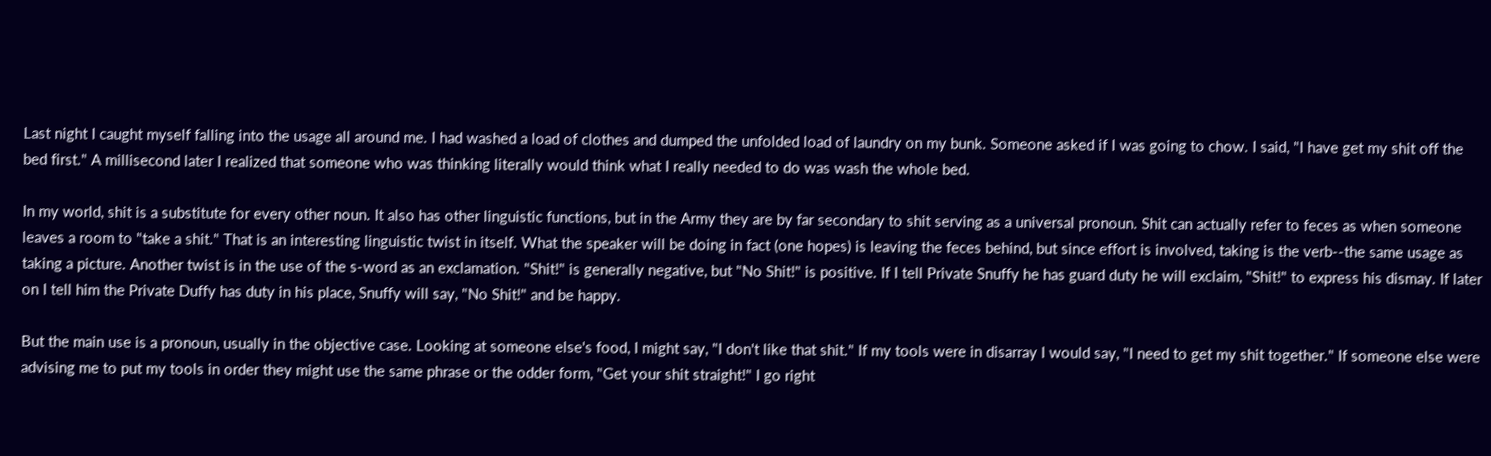Last night I caught myself falling into the usage all around me. I had washed a load of clothes and dumped the unfolded load of laundry on my bunk. Someone asked if I was going to chow. I said, "I have get my shit off the bed first." A millisecond later I realized that someone who was thinking literally would think what I really needed to do was wash the whole bed.

In my world, shit is a substitute for every other noun. It also has other linguistic functions, but in the Army they are by far secondary to shit serving as a universal pronoun. Shit can actually refer to feces as when someone leaves a room to "take a shit." That is an interesting linguistic twist in itself. What the speaker will be doing in fact (one hopes) is leaving the feces behind, but since effort is involved, taking is the verb--the same usage as taking a picture. Another twist is in the use of the s-word as an exclamation. "Shit!" is generally negative, but "No Shit!" is positive. If I tell Private Snuffy he has guard duty he will exclaim, "Shit!" to express his dismay. If later on I tell him the Private Duffy has duty in his place, Snuffy will say, "No Shit!" and be happy.

But the main use is a pronoun, usually in the objective case. Looking at someone else's food, I might say, "I don't like that shit." If my tools were in disarray I would say, "I need to get my shit together." If someone else were advising me to put my tools in order they might use the same phrase or the odder form, "Get your shit straight!" I go right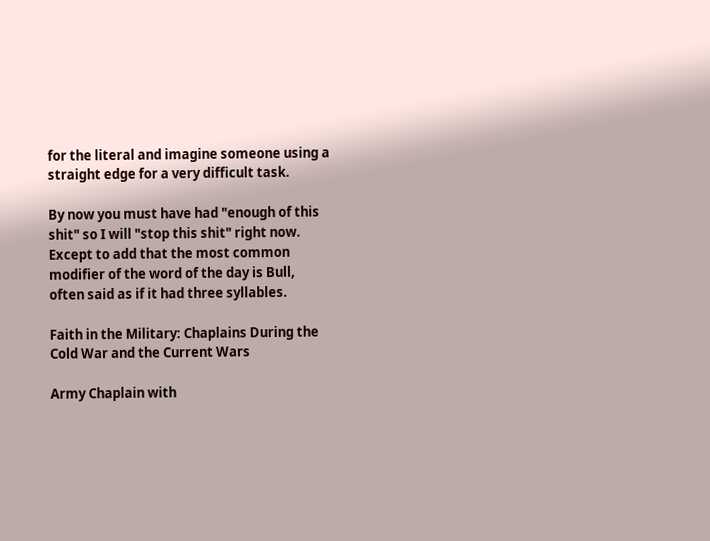for the literal and imagine someone using a straight edge for a very difficult task.

By now you must have had "enough of this shit" so I will "stop this shit" right now. Except to add that the most common modifier of the word of the day is Bull, often said as if it had three syllables.

Faith in the Military: Chaplains During the Cold War and the Current Wars

Army Chaplain with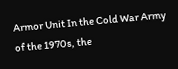Armor Unit In the Cold War Army of the 1970s, the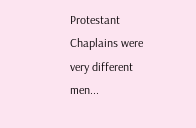Protestant Chaplains were very different men...